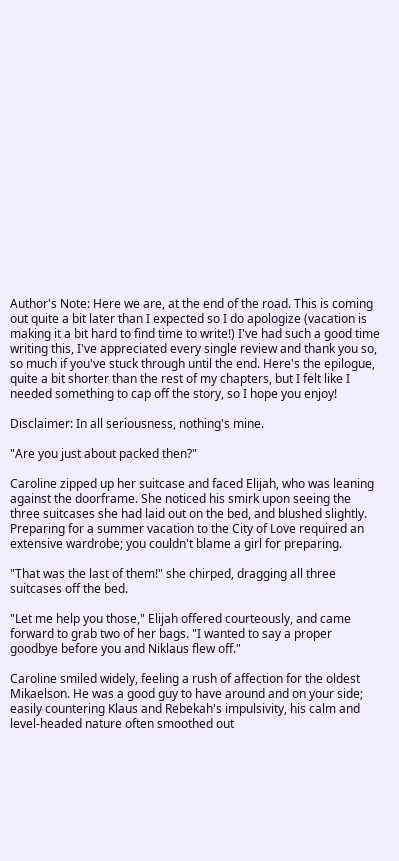Author's Note: Here we are, at the end of the road. This is coming out quite a bit later than I expected so I do apologize (vacation is making it a bit hard to find time to write!) I've had such a good time writing this, I've appreciated every single review and thank you so, so much if you've stuck through until the end. Here's the epilogue, quite a bit shorter than the rest of my chapters, but I felt like I needed something to cap off the story, so I hope you enjoy!

Disclaimer: In all seriousness, nothing's mine.

"Are you just about packed then?"

Caroline zipped up her suitcase and faced Elijah, who was leaning against the doorframe. She noticed his smirk upon seeing the three suitcases she had laid out on the bed, and blushed slightly. Preparing for a summer vacation to the City of Love required an extensive wardrobe; you couldn't blame a girl for preparing.

"That was the last of them!" she chirped, dragging all three suitcases off the bed.

"Let me help you those," Elijah offered courteously, and came forward to grab two of her bags. "I wanted to say a proper goodbye before you and Niklaus flew off."

Caroline smiled widely, feeling a rush of affection for the oldest Mikaelson. He was a good guy to have around and on your side; easily countering Klaus and Rebekah's impulsivity, his calm and level-headed nature often smoothed out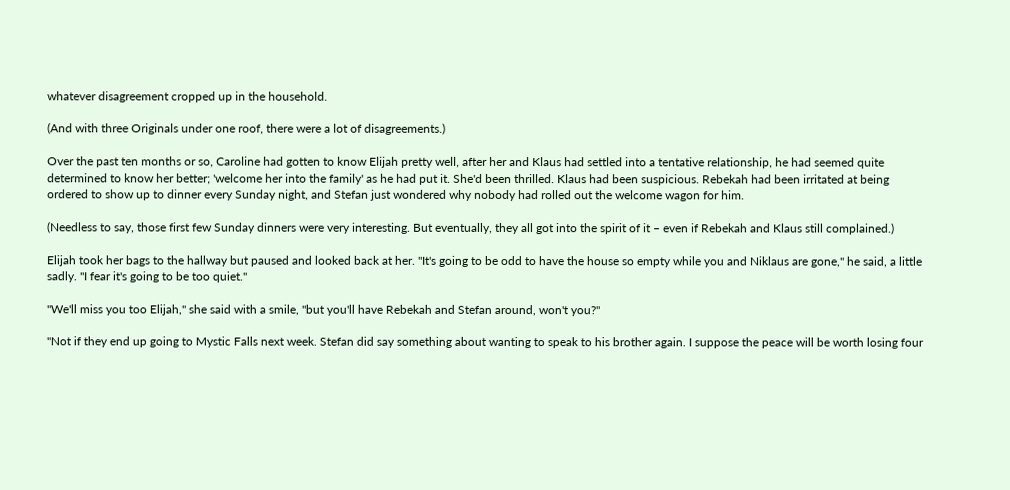whatever disagreement cropped up in the household.

(And with three Originals under one roof, there were a lot of disagreements.)

Over the past ten months or so, Caroline had gotten to know Elijah pretty well, after her and Klaus had settled into a tentative relationship, he had seemed quite determined to know her better; 'welcome her into the family' as he had put it. She'd been thrilled. Klaus had been suspicious. Rebekah had been irritated at being ordered to show up to dinner every Sunday night, and Stefan just wondered why nobody had rolled out the welcome wagon for him.

(Needless to say, those first few Sunday dinners were very interesting. But eventually, they all got into the spirit of it – even if Rebekah and Klaus still complained.)

Elijah took her bags to the hallway but paused and looked back at her. "It's going to be odd to have the house so empty while you and Niklaus are gone," he said, a little sadly. "I fear it's going to be too quiet."

"We'll miss you too Elijah," she said with a smile, "but you'll have Rebekah and Stefan around, won't you?"

"Not if they end up going to Mystic Falls next week. Stefan did say something about wanting to speak to his brother again. I suppose the peace will be worth losing four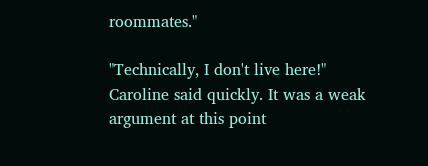roommates."

"Technically, I don't live here!" Caroline said quickly. It was a weak argument at this point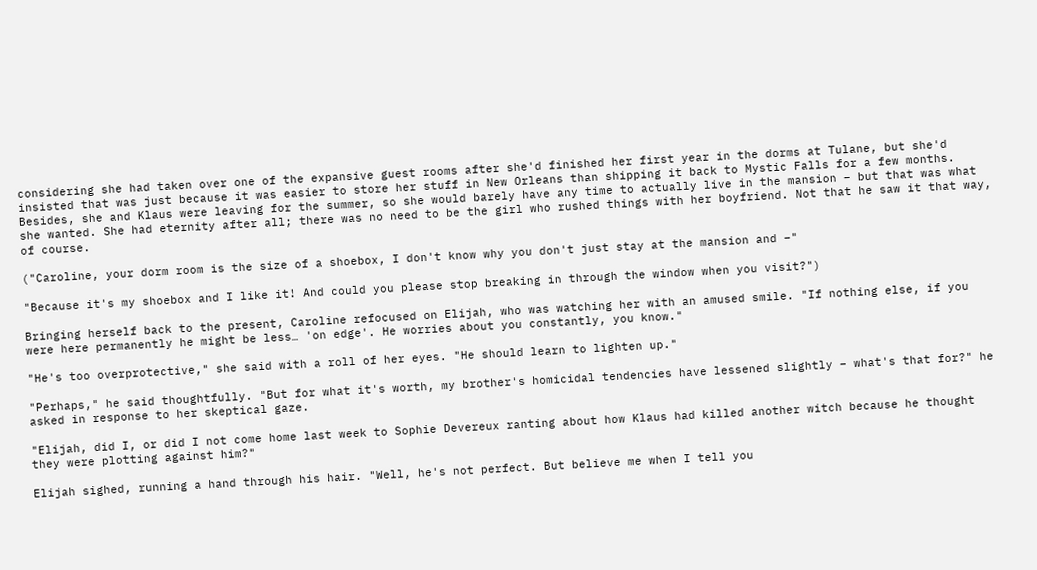considering she had taken over one of the expansive guest rooms after she'd finished her first year in the dorms at Tulane, but she'd insisted that was just because it was easier to store her stuff in New Orleans than shipping it back to Mystic Falls for a few months. Besides, she and Klaus were leaving for the summer, so she would barely have any time to actually live in the mansion – but that was what she wanted. She had eternity after all; there was no need to be the girl who rushed things with her boyfriend. Not that he saw it that way, of course.

("Caroline, your dorm room is the size of a shoebox, I don't know why you don't just stay at the mansion and –"

"Because it's my shoebox and I like it! And could you please stop breaking in through the window when you visit?")

Bringing herself back to the present, Caroline refocused on Elijah, who was watching her with an amused smile. "If nothing else, if you were here permanently he might be less… 'on edge'. He worries about you constantly, you know."

"He's too overprotective," she said with a roll of her eyes. "He should learn to lighten up."

"Perhaps," he said thoughtfully. "But for what it's worth, my brother's homicidal tendencies have lessened slightly – what's that for?" he asked in response to her skeptical gaze.

"Elijah, did I, or did I not come home last week to Sophie Devereux ranting about how Klaus had killed another witch because he thought they were plotting against him?"

Elijah sighed, running a hand through his hair. "Well, he's not perfect. But believe me when I tell you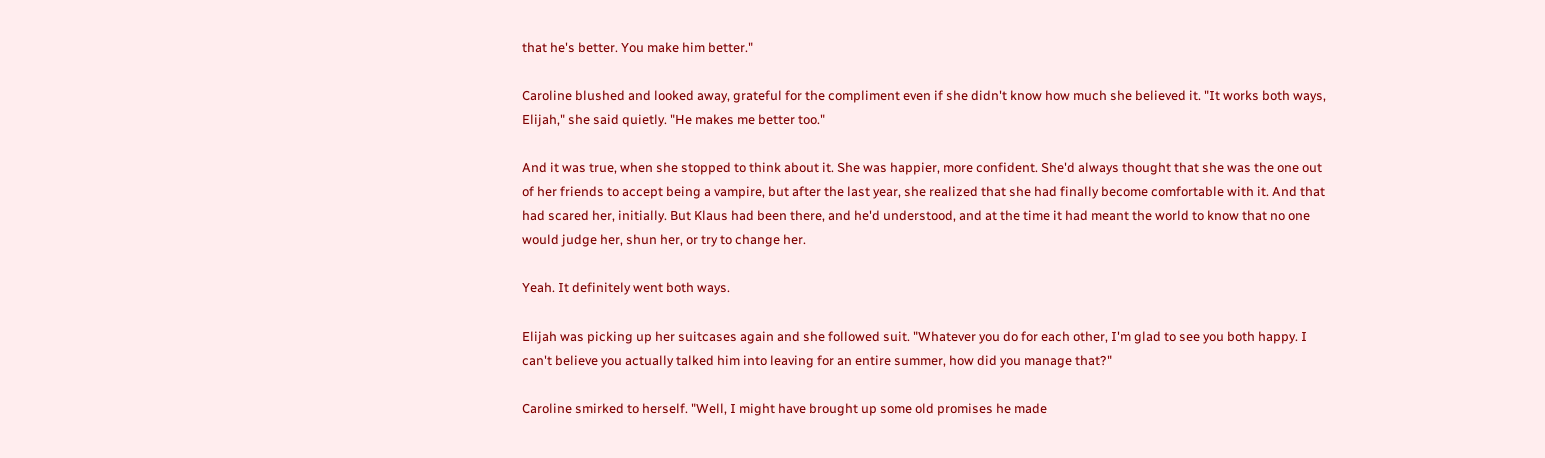that he's better. You make him better."

Caroline blushed and looked away, grateful for the compliment even if she didn't know how much she believed it. "It works both ways, Elijah," she said quietly. "He makes me better too."

And it was true, when she stopped to think about it. She was happier, more confident. She'd always thought that she was the one out of her friends to accept being a vampire, but after the last year, she realized that she had finally become comfortable with it. And that had scared her, initially. But Klaus had been there, and he'd understood, and at the time it had meant the world to know that no one would judge her, shun her, or try to change her.

Yeah. It definitely went both ways.

Elijah was picking up her suitcases again and she followed suit. "Whatever you do for each other, I'm glad to see you both happy. I can't believe you actually talked him into leaving for an entire summer, how did you manage that?"

Caroline smirked to herself. "Well, I might have brought up some old promises he made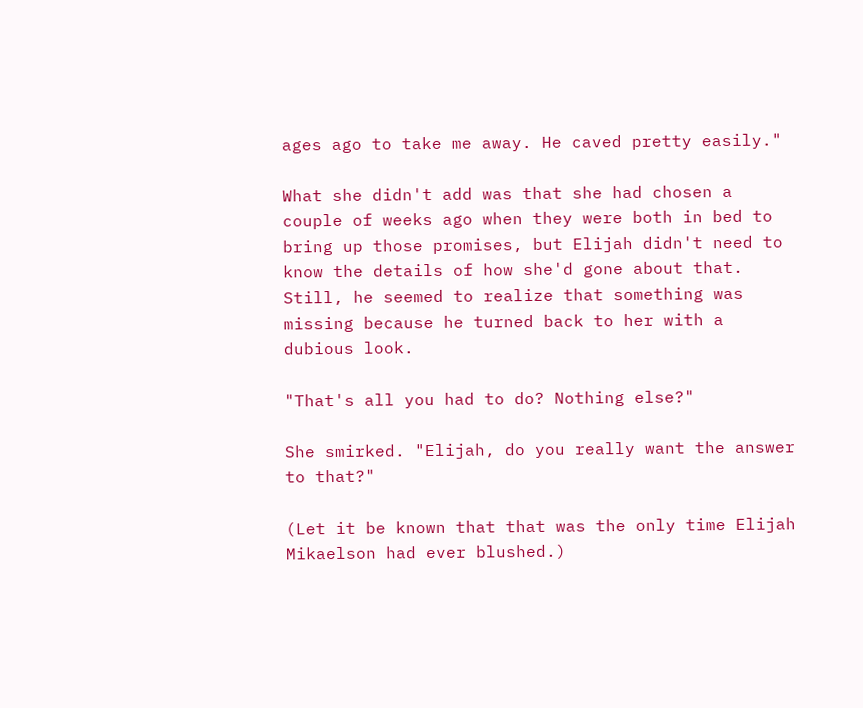ages ago to take me away. He caved pretty easily."

What she didn't add was that she had chosen a couple of weeks ago when they were both in bed to bring up those promises, but Elijah didn't need to know the details of how she'd gone about that. Still, he seemed to realize that something was missing because he turned back to her with a dubious look.

"That's all you had to do? Nothing else?"

She smirked. "Elijah, do you really want the answer to that?"

(Let it be known that that was the only time Elijah Mikaelson had ever blushed.)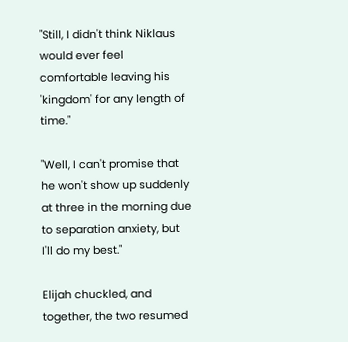"Still, I didn't think Niklaus would ever feel comfortable leaving his 'kingdom' for any length of time."

"Well, I can't promise that he won't show up suddenly at three in the morning due to separation anxiety, but I'll do my best."

Elijah chuckled, and together, the two resumed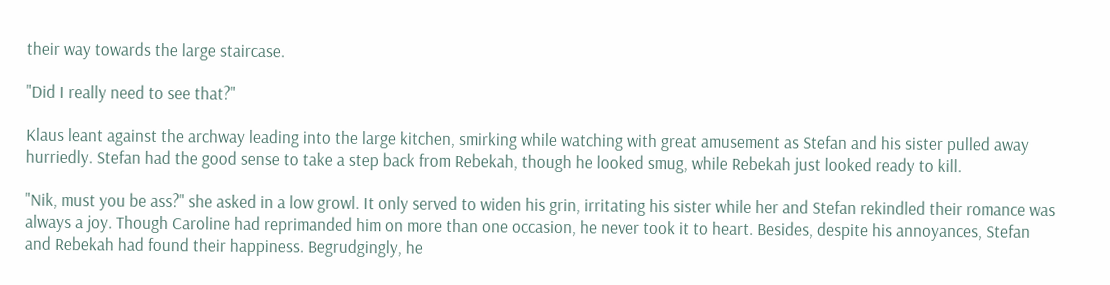their way towards the large staircase.

"Did I really need to see that?"

Klaus leant against the archway leading into the large kitchen, smirking while watching with great amusement as Stefan and his sister pulled away hurriedly. Stefan had the good sense to take a step back from Rebekah, though he looked smug, while Rebekah just looked ready to kill.

"Nik, must you be ass?" she asked in a low growl. It only served to widen his grin, irritating his sister while her and Stefan rekindled their romance was always a joy. Though Caroline had reprimanded him on more than one occasion, he never took it to heart. Besides, despite his annoyances, Stefan and Rebekah had found their happiness. Begrudgingly, he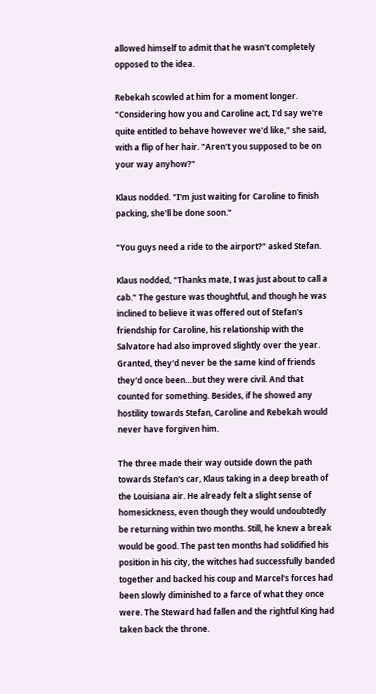allowed himself to admit that he wasn't completely opposed to the idea.

Rebekah scowled at him for a moment longer. "Considering how you and Caroline act, I'd say we're quite entitled to behave however we'd like," she said, with a flip of her hair. "Aren't you supposed to be on your way anyhow?"

Klaus nodded. "I'm just waiting for Caroline to finish packing, she'll be done soon."

"You guys need a ride to the airport?" asked Stefan.

Klaus nodded, "Thanks mate, I was just about to call a cab." The gesture was thoughtful, and though he was inclined to believe it was offered out of Stefan's friendship for Caroline, his relationship with the Salvatore had also improved slightly over the year. Granted, they'd never be the same kind of friends they'd once been…but they were civil. And that counted for something. Besides, if he showed any hostility towards Stefan, Caroline and Rebekah would never have forgiven him.

The three made their way outside down the path towards Stefan's car, Klaus taking in a deep breath of the Louisiana air. He already felt a slight sense of homesickness, even though they would undoubtedly be returning within two months. Still, he knew a break would be good. The past ten months had solidified his position in his city, the witches had successfully banded together and backed his coup and Marcel's forces had been slowly diminished to a farce of what they once were. The Steward had fallen and the rightful King had taken back the throne.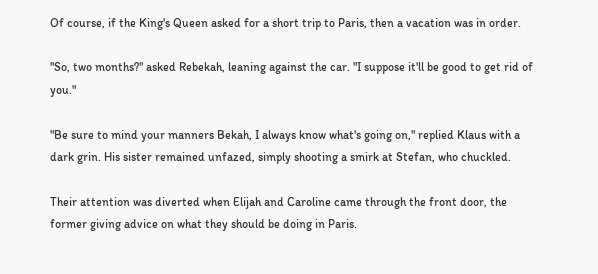Of course, if the King's Queen asked for a short trip to Paris, then a vacation was in order.

"So, two months?" asked Rebekah, leaning against the car. "I suppose it'll be good to get rid of you."

"Be sure to mind your manners Bekah, I always know what's going on," replied Klaus with a dark grin. His sister remained unfazed, simply shooting a smirk at Stefan, who chuckled.

Their attention was diverted when Elijah and Caroline came through the front door, the former giving advice on what they should be doing in Paris.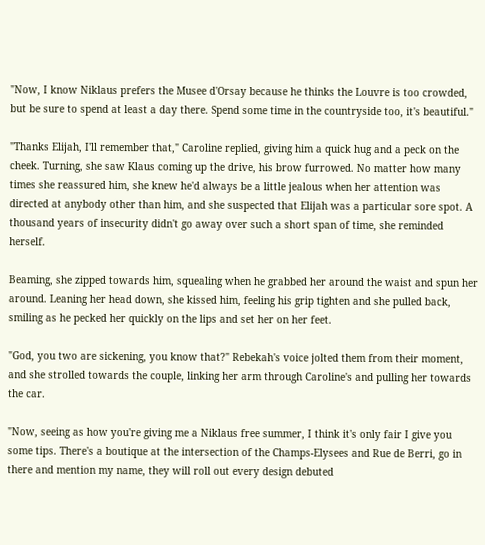"Now, I know Niklaus prefers the Musee d'Orsay because he thinks the Louvre is too crowded, but be sure to spend at least a day there. Spend some time in the countryside too, it's beautiful."

"Thanks Elijah, I'll remember that," Caroline replied, giving him a quick hug and a peck on the cheek. Turning, she saw Klaus coming up the drive, his brow furrowed. No matter how many times she reassured him, she knew he'd always be a little jealous when her attention was directed at anybody other than him, and she suspected that Elijah was a particular sore spot. A thousand years of insecurity didn't go away over such a short span of time, she reminded herself.

Beaming, she zipped towards him, squealing when he grabbed her around the waist and spun her around. Leaning her head down, she kissed him, feeling his grip tighten and she pulled back, smiling as he pecked her quickly on the lips and set her on her feet.

"God, you two are sickening, you know that?" Rebekah's voice jolted them from their moment, and she strolled towards the couple, linking her arm through Caroline's and pulling her towards the car.

"Now, seeing as how you're giving me a Niklaus free summer, I think it's only fair I give you some tips. There's a boutique at the intersection of the Champs-Elysees and Rue de Berri, go in there and mention my name, they will roll out every design debuted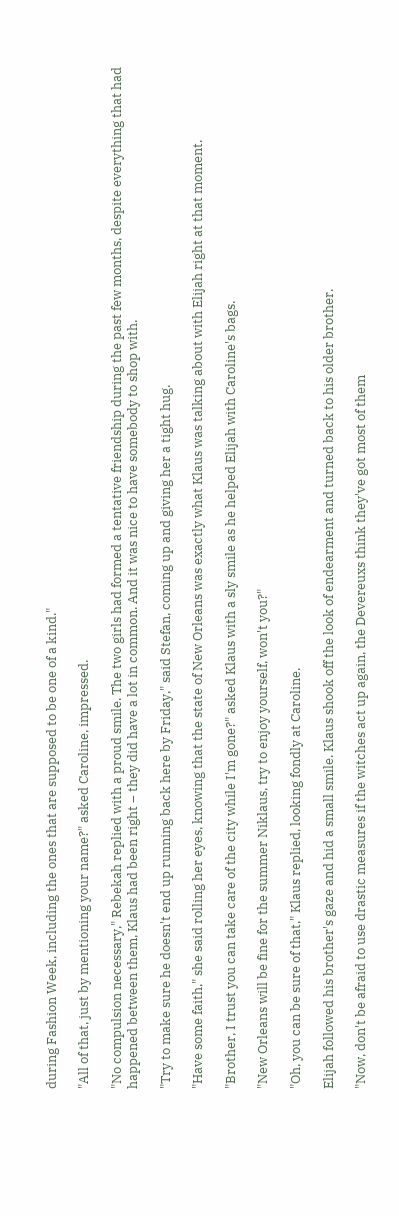during Fashion Week, including the ones that are supposed to be one of a kind."

"All of that, just by mentioning your name?" asked Caroline, impressed.

"No compulsion necessary," Rebekah replied with a proud smile. The two girls had formed a tentative friendship during the past few months, despite everything that had happened between them, Klaus had been right – they did have a lot in common. And it was nice to have somebody to shop with.

"Try to make sure he doesn't end up running back here by Friday," said Stefan, coming up and giving her a tight hug.

"Have some faith," she said rolling her eyes, knowing that the state of New Orleans was exactly what Klaus was talking about with Elijah right at that moment.

"Brother, I trust you can take care of the city while I'm gone?" asked Klaus with a sly smile as he helped Elijah with Caroline's bags.

"New Orleans will be fine for the summer Niklaus, try to enjoy yourself, won't you?"

"Oh, you can be sure of that," Klaus replied, looking fondly at Caroline.

Elijah followed his brother's gaze and hid a small smile. Klaus shook off the look of endearment and turned back to his older brother.

"Now, don't be afraid to use drastic measures if the witches act up again, the Devereuxs think they've got most of them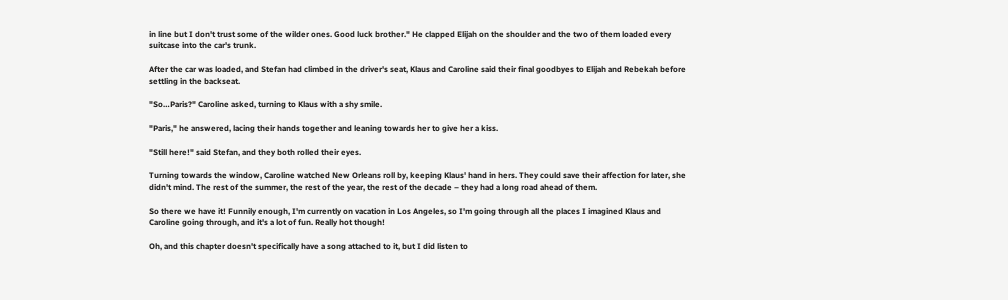in line but I don't trust some of the wilder ones. Good luck brother." He clapped Elijah on the shoulder and the two of them loaded every suitcase into the car's trunk.

After the car was loaded, and Stefan had climbed in the driver's seat, Klaus and Caroline said their final goodbyes to Elijah and Rebekah before settling in the backseat.

"So…Paris?" Caroline asked, turning to Klaus with a shy smile.

"Paris," he answered, lacing their hands together and leaning towards her to give her a kiss.

"Still here!" said Stefan, and they both rolled their eyes.

Turning towards the window, Caroline watched New Orleans roll by, keeping Klaus' hand in hers. They could save their affection for later, she didn't mind. The rest of the summer, the rest of the year, the rest of the decade – they had a long road ahead of them.

So there we have it! Funnily enough, I'm currently on vacation in Los Angeles, so I'm going through all the places I imagined Klaus and Caroline going through, and it's a lot of fun. Really hot though!

Oh, and this chapter doesn't specifically have a song attached to it, but I did listen to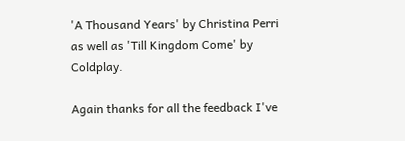'A Thousand Years' by Christina Perri as well as 'Till Kingdom Come' by Coldplay.

Again thanks for all the feedback I've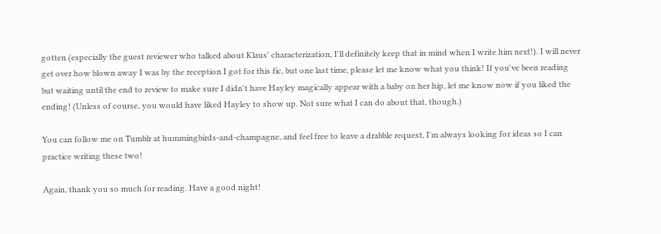gotten (especially the guest reviewer who talked about Klaus' characterization, I'll definitely keep that in mind when I write him next!). I will never get over how blown away I was by the reception I got for this fic, but one last time, please let me know what you think! If you've been reading but waiting until the end to review to make sure I didn't have Hayley magically appear with a baby on her hip, let me know now if you liked the ending! (Unless of course, you would have liked Hayley to show up. Not sure what I can do about that, though.)

You can follow me on Tumblr at hummingbirds-and-champagne, and feel free to leave a drabble request, I'm always looking for ideas so I can practice writing these two!

Again, thank you so much for reading. Have a good night!